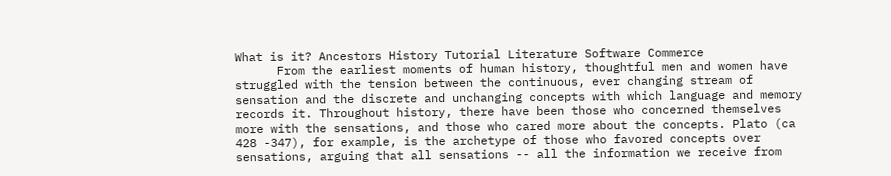What is it? Ancestors History Tutorial Literature Software Commerce
      From the earliest moments of human history, thoughtful men and women have struggled with the tension between the continuous, ever changing stream of sensation and the discrete and unchanging concepts with which language and memory records it. Throughout history, there have been those who concerned themselves more with the sensations, and those who cared more about the concepts. Plato (ca 428 -347), for example, is the archetype of those who favored concepts over sensations, arguing that all sensations -- all the information we receive from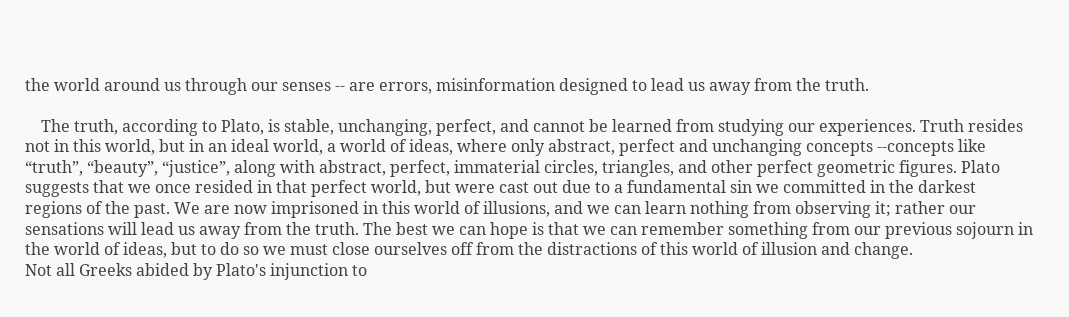the world around us through our senses -- are errors, misinformation designed to lead us away from the truth.

    The truth, according to Plato, is stable, unchanging, perfect, and cannot be learned from studying our experiences. Truth resides not in this world, but in an ideal world, a world of ideas, where only abstract, perfect and unchanging concepts --concepts like “truth”, “beauty”, “justice”, along with abstract, perfect, immaterial circles, triangles, and other perfect geometric figures. Plato suggests that we once resided in that perfect world, but were cast out due to a fundamental sin we committed in the darkest regions of the past. We are now imprisoned in this world of illusions, and we can learn nothing from observing it; rather our sensations will lead us away from the truth. The best we can hope is that we can remember something from our previous sojourn in the world of ideas, but to do so we must close ourselves off from the distractions of this world of illusion and change.
Not all Greeks abided by Plato's injunction to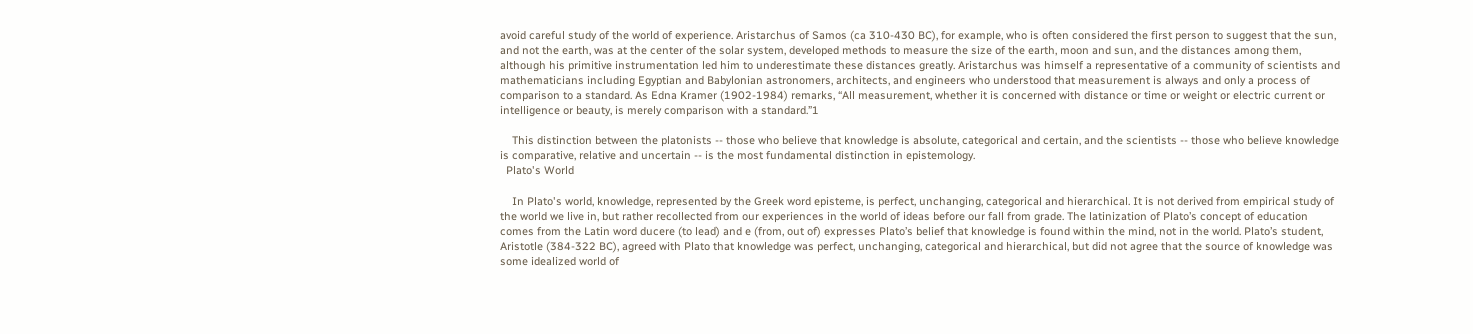avoid careful study of the world of experience. Aristarchus of Samos (ca 310-430 BC), for example, who is often considered the first person to suggest that the sun, and not the earth, was at the center of the solar system, developed methods to measure the size of the earth, moon and sun, and the distances among them, although his primitive instrumentation led him to underestimate these distances greatly. Aristarchus was himself a representative of a community of scientists and mathematicians including Egyptian and Babylonian astronomers, architects, and engineers who understood that measurement is always and only a process of comparison to a standard. As Edna Kramer (1902-1984) remarks, “All measurement, whether it is concerned with distance or time or weight or electric current or intelligence or beauty, is merely comparison with a standard.”1

    This distinction between the platonists -- those who believe that knowledge is absolute, categorical and certain, and the scientists -- those who believe knowledge is comparative, relative and uncertain -- is the most fundamental distinction in epistemology.
  Plato's World

    In Plato's world, knowledge, represented by the Greek word episteme, is perfect, unchanging, categorical and hierarchical. It is not derived from empirical study of the world we live in, but rather recollected from our experiences in the world of ideas before our fall from grade. The latinization of Plato’s concept of education comes from the Latin word ducere (to lead) and e (from, out of) expresses Plato’s belief that knowledge is found within the mind, not in the world. Plato’s student, Aristotle (384-322 BC), agreed with Plato that knowledge was perfect, unchanging, categorical and hierarchical, but did not agree that the source of knowledge was some idealized world of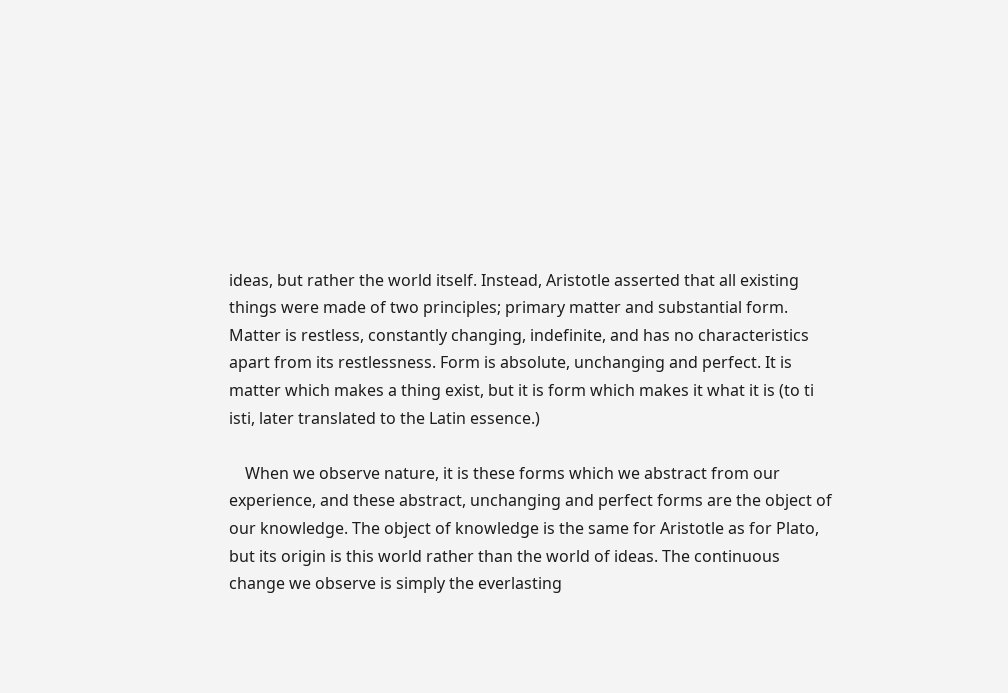ideas, but rather the world itself. Instead, Aristotle asserted that all existing things were made of two principles; primary matter and substantial form. Matter is restless, constantly changing, indefinite, and has no characteristics apart from its restlessness. Form is absolute, unchanging and perfect. It is matter which makes a thing exist, but it is form which makes it what it is (to ti isti, later translated to the Latin essence.)

    When we observe nature, it is these forms which we abstract from our experience, and these abstract, unchanging and perfect forms are the object of our knowledge. The object of knowledge is the same for Aristotle as for Plato, but its origin is this world rather than the world of ideas. The continuous change we observe is simply the everlasting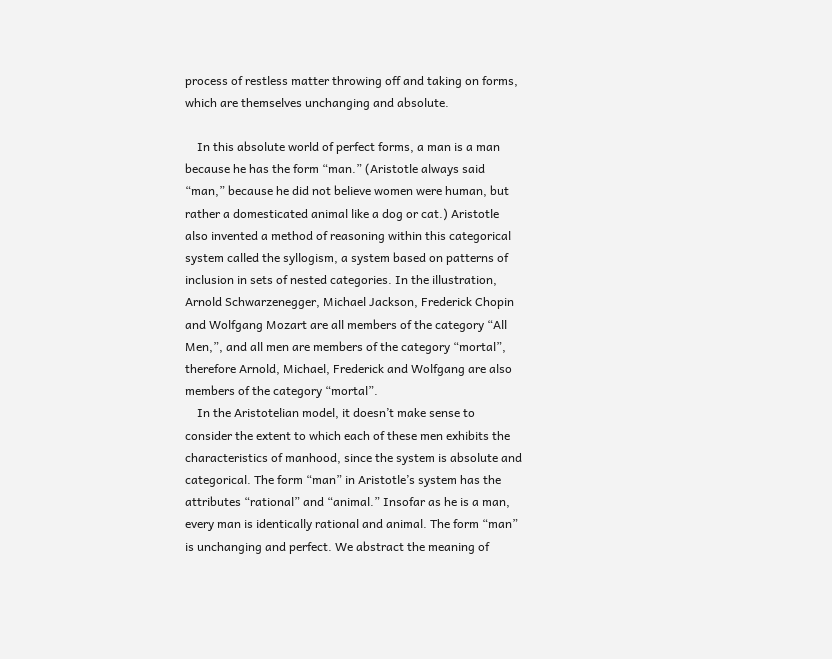process of restless matter throwing off and taking on forms, which are themselves unchanging and absolute.

    In this absolute world of perfect forms, a man is a man because he has the form “man.” (Aristotle always said “man,” because he did not believe women were human, but rather a domesticated animal like a dog or cat.) Aristotle also invented a method of reasoning within this categorical system called the syllogism, a system based on patterns of inclusion in sets of nested categories. In the illustration, Arnold Schwarzenegger, Michael Jackson, Frederick Chopin and Wolfgang Mozart are all members of the category “All Men,”, and all men are members of the category “mortal”, therefore Arnold, Michael, Frederick and Wolfgang are also members of the category “mortal”.
    In the Aristotelian model, it doesn’t make sense to consider the extent to which each of these men exhibits the characteristics of manhood, since the system is absolute and categorical. The form “man” in Aristotle’s system has the attributes “rational” and “animal.” Insofar as he is a man, every man is identically rational and animal. The form “man” is unchanging and perfect. We abstract the meaning of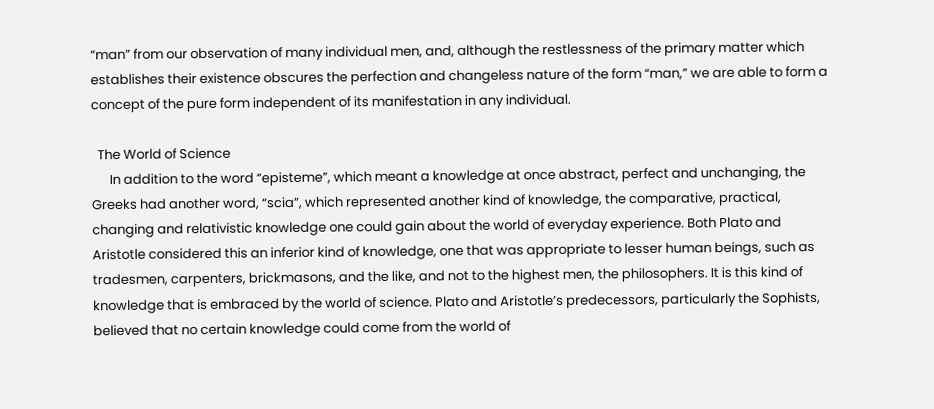“man” from our observation of many individual men, and, although the restlessness of the primary matter which establishes their existence obscures the perfection and changeless nature of the form “man,” we are able to form a concept of the pure form independent of its manifestation in any individual.

  The World of Science
      In addition to the word “episteme”, which meant a knowledge at once abstract, perfect and unchanging, the Greeks had another word, “scia”, which represented another kind of knowledge, the comparative, practical, changing and relativistic knowledge one could gain about the world of everyday experience. Both Plato and Aristotle considered this an inferior kind of knowledge, one that was appropriate to lesser human beings, such as tradesmen, carpenters, brickmasons, and the like, and not to the highest men, the philosophers. It is this kind of knowledge that is embraced by the world of science. Plato and Aristotle’s predecessors, particularly the Sophists, believed that no certain knowledge could come from the world of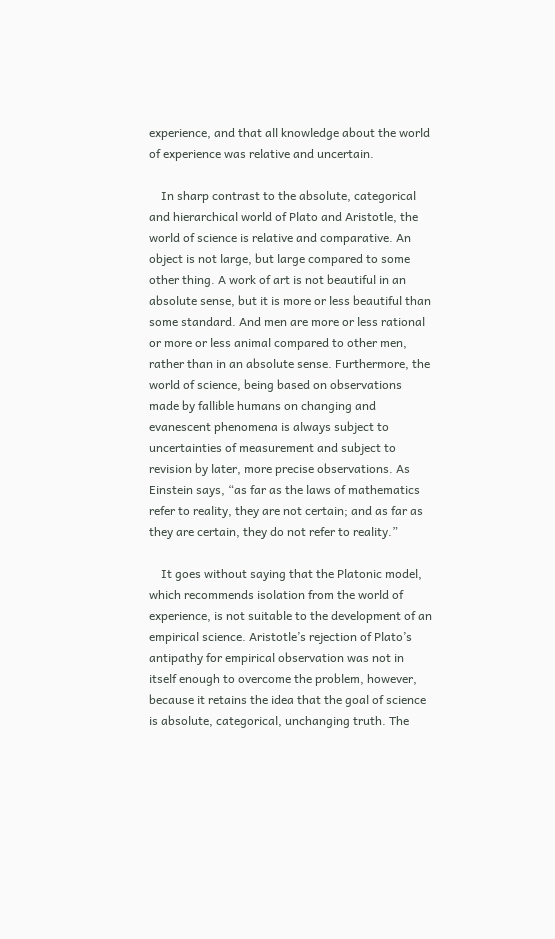experience, and that all knowledge about the world of experience was relative and uncertain.

    In sharp contrast to the absolute, categorical and hierarchical world of Plato and Aristotle, the world of science is relative and comparative. An object is not large, but large compared to some other thing. A work of art is not beautiful in an absolute sense, but it is more or less beautiful than some standard. And men are more or less rational or more or less animal compared to other men, rather than in an absolute sense. Furthermore, the world of science, being based on observations made by fallible humans on changing and evanescent phenomena is always subject to uncertainties of measurement and subject to revision by later, more precise observations. As Einstein says, “as far as the laws of mathematics refer to reality, they are not certain; and as far as they are certain, they do not refer to reality.”

    It goes without saying that the Platonic model, which recommends isolation from the world of experience, is not suitable to the development of an empirical science. Aristotle’s rejection of Plato’s antipathy for empirical observation was not in itself enough to overcome the problem, however, because it retains the idea that the goal of science is absolute, categorical, unchanging truth. The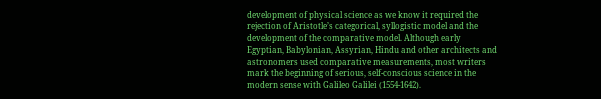development of physical science as we know it required the rejection of Aristotle’s categorical, syllogistic model and the development of the comparative model. Although early Egyptian, Babylonian, Assyrian, Hindu and other architects and astronomers used comparative measurements, most writers mark the beginning of serious, self-conscious science in the modern sense with Galileo Galilei (1554-1642).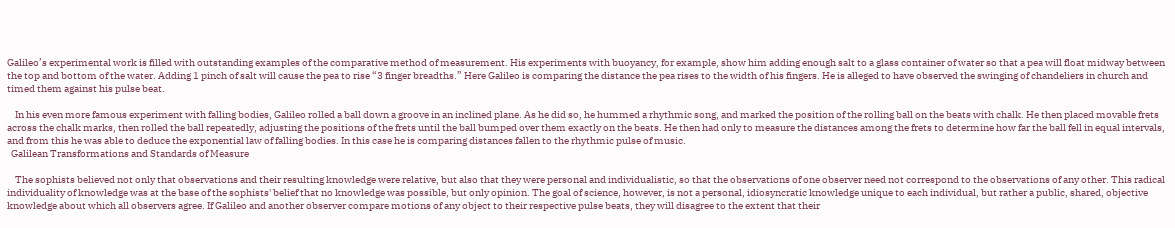Galileo’s experimental work is filled with outstanding examples of the comparative method of measurement. His experiments with buoyancy, for example, show him adding enough salt to a glass container of water so that a pea will float midway between the top and bottom of the water. Adding 1 pinch of salt will cause the pea to rise “3 finger breadths.” Here Galileo is comparing the distance the pea rises to the width of his fingers. He is alleged to have observed the swinging of chandeliers in church and timed them against his pulse beat.

    In his even more famous experiment with falling bodies, Galileo rolled a ball down a groove in an inclined plane. As he did so, he hummed a rhythmic song, and marked the position of the rolling ball on the beats with chalk. He then placed movable frets across the chalk marks, then rolled the ball repeatedly, adjusting the positions of the frets until the ball bumped over them exactly on the beats. He then had only to measure the distances among the frets to determine how far the ball fell in equal intervals, and from this he was able to deduce the exponential law of falling bodies. In this case he is comparing distances fallen to the rhythmic pulse of music.
  Galilean Transformations and Standards of Measure

    The sophists believed not only that observations and their resulting knowledge were relative, but also that they were personal and individualistic, so that the observations of one observer need not correspond to the observations of any other. This radical individuality of knowledge was at the base of the sophists' belief that no knowledge was possible, but only opinion. The goal of science, however, is not a personal, idiosyncratic knowledge unique to each individual, but rather a public, shared, objective knowledge about which all observers agree. If Galileo and another observer compare motions of any object to their respective pulse beats, they will disagree to the extent that their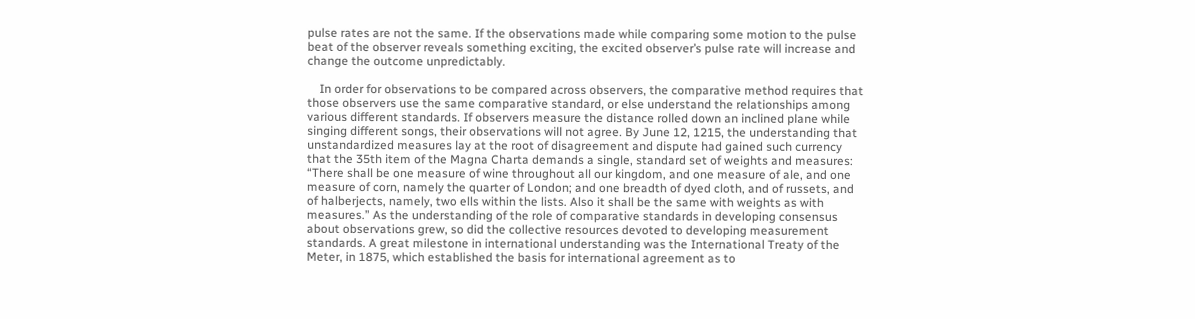pulse rates are not the same. If the observations made while comparing some motion to the pulse beat of the observer reveals something exciting, the excited observer’s pulse rate will increase and change the outcome unpredictably.

    In order for observations to be compared across observers, the comparative method requires that those observers use the same comparative standard, or else understand the relationships among various different standards. If observers measure the distance rolled down an inclined plane while singing different songs, their observations will not agree. By June 12, 1215, the understanding that unstandardized measures lay at the root of disagreement and dispute had gained such currency that the 35th item of the Magna Charta demands a single, standard set of weights and measures: “There shall be one measure of wine throughout all our kingdom, and one measure of ale, and one measure of corn, namely the quarter of London; and one breadth of dyed cloth, and of russets, and of halberjects, namely, two ells within the lists. Also it shall be the same with weights as with measures.” As the understanding of the role of comparative standards in developing consensus about observations grew, so did the collective resources devoted to developing measurement standards. A great milestone in international understanding was the International Treaty of the Meter, in 1875, which established the basis for international agreement as to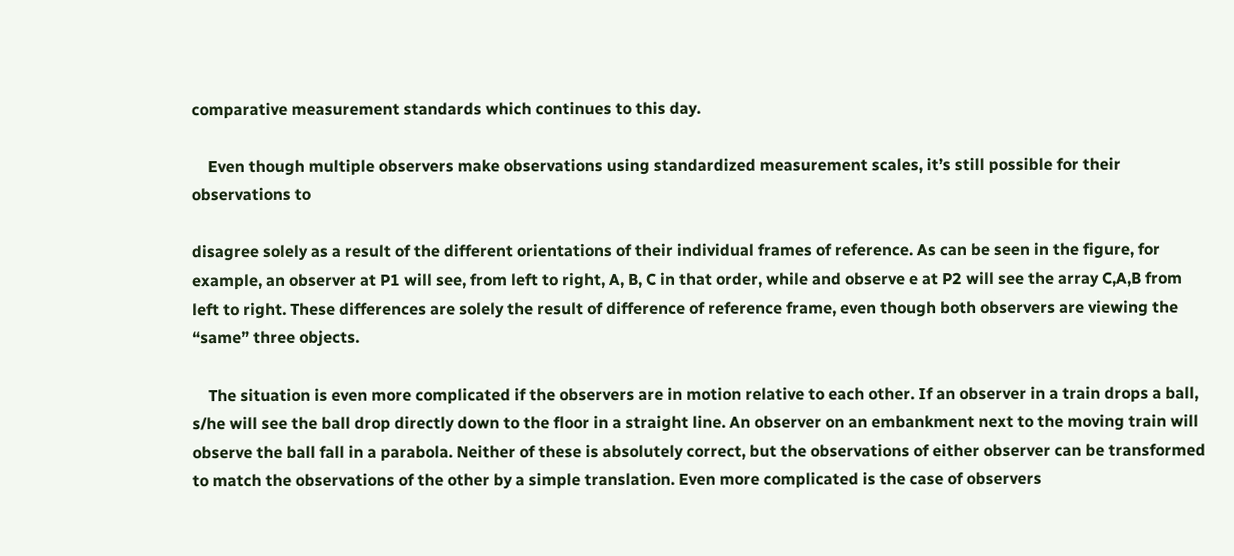comparative measurement standards which continues to this day.

    Even though multiple observers make observations using standardized measurement scales, it’s still possible for their observations to

disagree solely as a result of the different orientations of their individual frames of reference. As can be seen in the figure, for example, an observer at P1 will see, from left to right, A, B, C in that order, while and observe e at P2 will see the array C,A,B from left to right. These differences are solely the result of difference of reference frame, even though both observers are viewing the “same” three objects.

    The situation is even more complicated if the observers are in motion relative to each other. If an observer in a train drops a ball, s/he will see the ball drop directly down to the floor in a straight line. An observer on an embankment next to the moving train will observe the ball fall in a parabola. Neither of these is absolutely correct, but the observations of either observer can be transformed to match the observations of the other by a simple translation. Even more complicated is the case of observers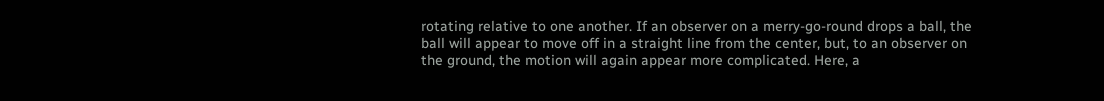rotating relative to one another. If an observer on a merry-go-round drops a ball, the ball will appear to move off in a straight line from the center, but, to an observer on the ground, the motion will again appear more complicated. Here, a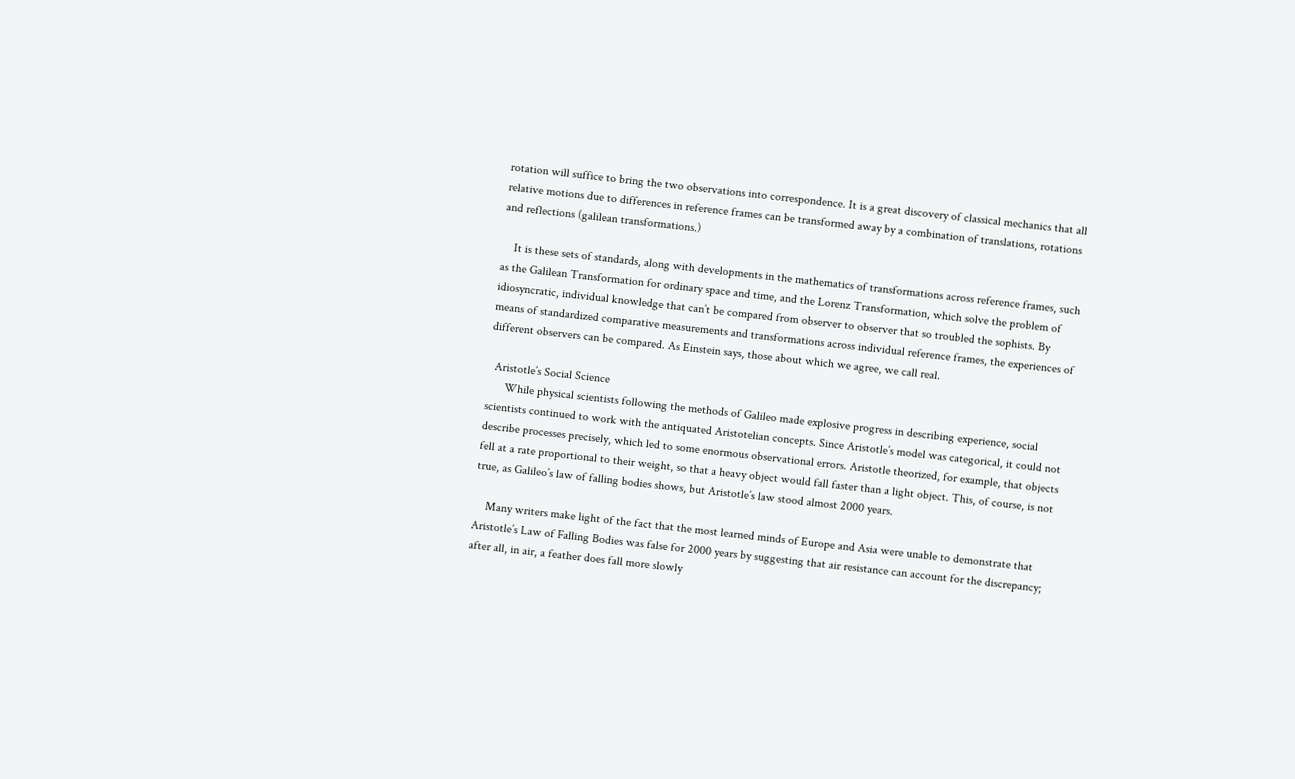rotation will suffice to bring the two observations into correspondence. It is a great discovery of classical mechanics that all relative motions due to differences in reference frames can be transformed away by a combination of translations, rotations and reflections (galilean transformations.)

    It is these sets of standards, along with developments in the mathematics of transformations across reference frames, such as the Galilean Transformation for ordinary space and time, and the Lorenz Transformation, which solve the problem of idiosyncratic, individual knowledge that can’t be compared from observer to observer that so troubled the sophists. By means of standardized comparative measurements and transformations across individual reference frames, the experiences of different observers can be compared. As Einstein says, those about which we agree, we call real.

  Aristotle’s Social Science
      While physical scientists following the methods of Galileo made explosive progress in describing experience, social scientists continued to work with the antiquated Aristotelian concepts. Since Aristotle’s model was categorical, it could not describe processes precisely, which led to some enormous observational errors. Aristotle theorized, for example, that objects fell at a rate proportional to their weight, so that a heavy object would fall faster than a light object. This, of course, is not true, as Galileo’s law of falling bodies shows, but Aristotle’s law stood almost 2000 years.

    Many writers make light of the fact that the most learned minds of Europe and Asia were unable to demonstrate that Aristotle’s Law of Falling Bodies was false for 2000 years by suggesting that air resistance can account for the discrepancy; after all, in air, a feather does fall more slowly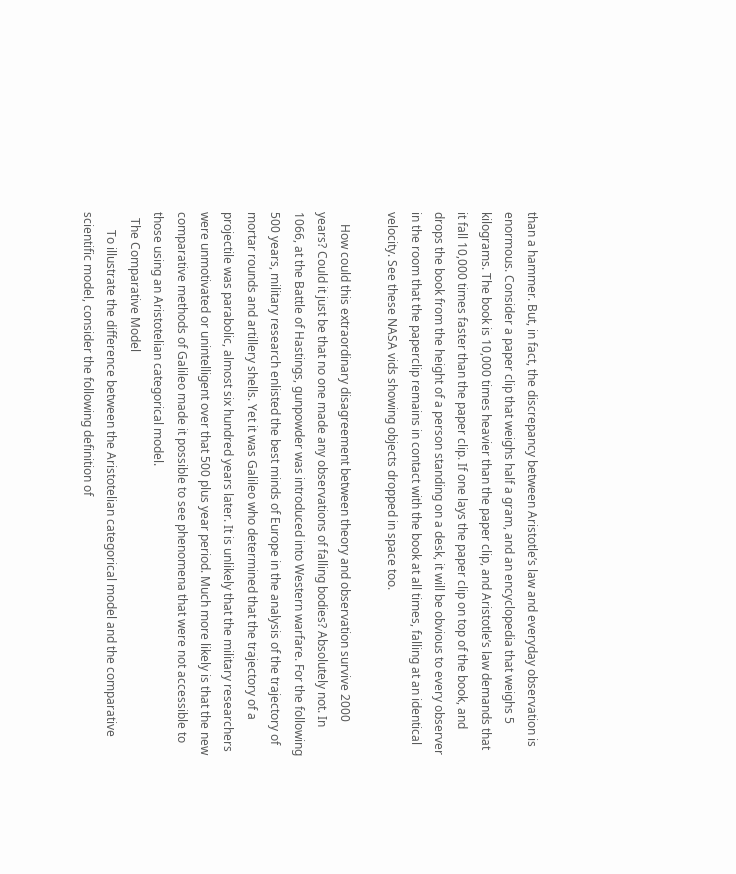than a hammer. But, in fact, the discrepancy between Aristotle’s law and everyday observation is enormous. Consider a paper clip that weighs half a gram, and an encyclopedia that weighs 5 kilograms. The book is 10,000 times heavier than the paper clip, and Aristotle’s law demands that it fall 10,000 times faster than the paper clip. If one lays the paper clip on top of the book, and drops the book from the height of a person standing on a desk, it will be obvious to every observer in the room that the paperclip remains in contact with the book at all times, falling at an identical velocity. See these NASA vids showing objects dropped in space too.

    How could this extraordinary disagreement between theory and observation survive 2000 years? Could it just be that no one made any observations of falling bodies? Absolutely not. In 1066, at the Battle of Hastings, gunpowder was introduced into Western warfare. For the following 500 years, military research enlisted the best minds of Europe in the analysis of the trajectory of mortar rounds and artillery shells. Yet it was Galileo who determined that the trajectory of a projectile was parabolic, almost six hundred years later. It is unlikely that the military researchers were unmotivated or unintelligent over that 500 plus year period. Much more likely is that the new comparative methods of Galileo made it possible to see phenomena that were not accessible to those using an Aristotelian categorical model.
  The Comparative Model
      To illustrate the difference between the Aristotelian categorical model and the comparative scientific model, consider the following definition of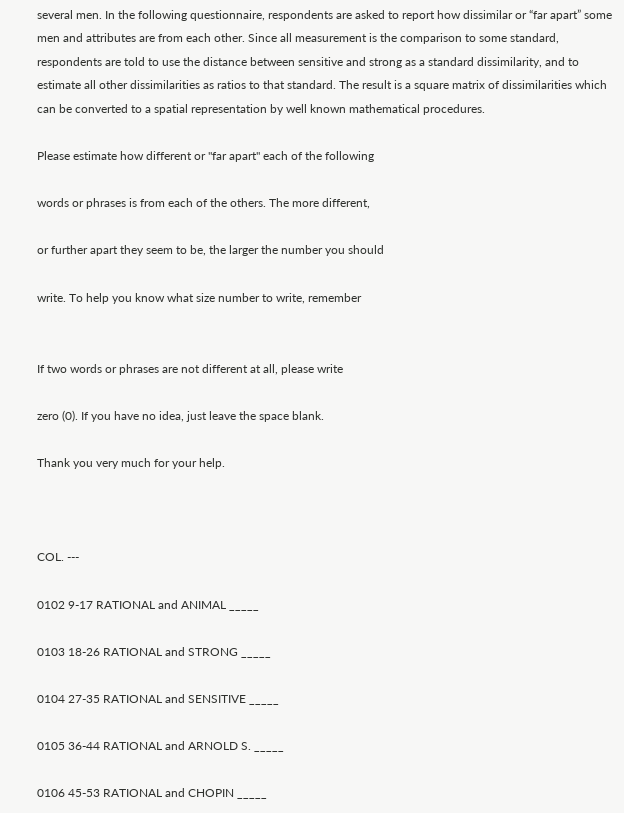several men. In the following questionnaire, respondents are asked to report how dissimilar or “far apart” some men and attributes are from each other. Since all measurement is the comparison to some standard, respondents are told to use the distance between sensitive and strong as a standard dissimilarity, and to estimate all other dissimilarities as ratios to that standard. The result is a square matrix of dissimilarities which can be converted to a spatial representation by well known mathematical procedures.

Please estimate how different or "far apart" each of the following

words or phrases is from each of the others. The more different,

or further apart they seem to be, the larger the number you should

write. To help you know what size number to write, remember


If two words or phrases are not different at all, please write

zero (0). If you have no idea, just leave the space blank.

Thank you very much for your help.



COL. ---

0102 9-17 RATIONAL and ANIMAL _____

0103 18-26 RATIONAL and STRONG _____

0104 27-35 RATIONAL and SENSITIVE _____

0105 36-44 RATIONAL and ARNOLD S. _____

0106 45-53 RATIONAL and CHOPIN _____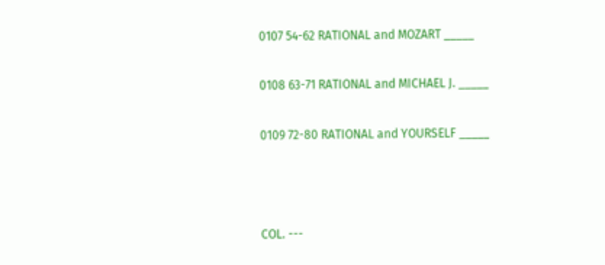0107 54-62 RATIONAL and MOZART _____

0108 63-71 RATIONAL and MICHAEL J. _____

0109 72-80 RATIONAL and YOURSELF _____



COL. ---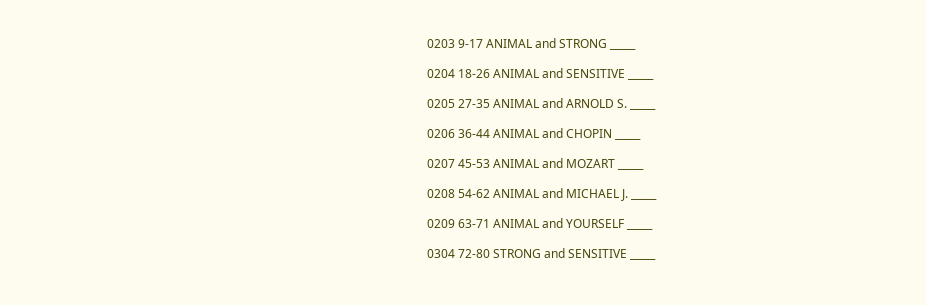0203 9-17 ANIMAL and STRONG _____

0204 18-26 ANIMAL and SENSITIVE _____

0205 27-35 ANIMAL and ARNOLD S. _____

0206 36-44 ANIMAL and CHOPIN _____

0207 45-53 ANIMAL and MOZART _____

0208 54-62 ANIMAL and MICHAEL J. _____

0209 63-71 ANIMAL and YOURSELF _____

0304 72-80 STRONG and SENSITIVE _____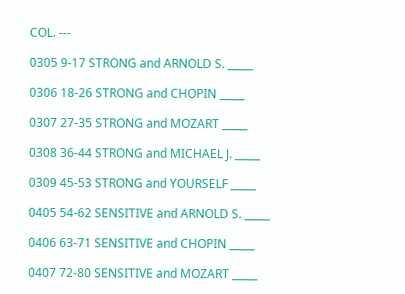COL. ---

0305 9-17 STRONG and ARNOLD S. _____

0306 18-26 STRONG and CHOPIN _____

0307 27-35 STRONG and MOZART _____

0308 36-44 STRONG and MICHAEL J. _____

0309 45-53 STRONG and YOURSELF _____

0405 54-62 SENSITIVE and ARNOLD S. _____

0406 63-71 SENSITIVE and CHOPIN _____

0407 72-80 SENSITIVE and MOZART _____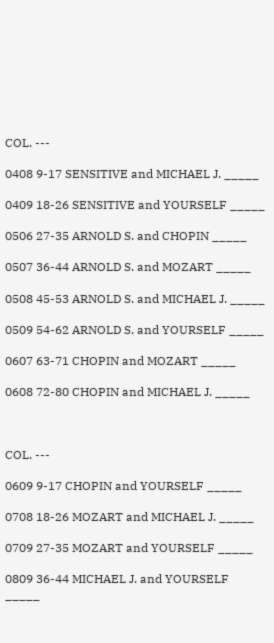COL. ---

0408 9-17 SENSITIVE and MICHAEL J. _____

0409 18-26 SENSITIVE and YOURSELF _____

0506 27-35 ARNOLD S. and CHOPIN _____

0507 36-44 ARNOLD S. and MOZART _____

0508 45-53 ARNOLD S. and MICHAEL J. _____

0509 54-62 ARNOLD S. and YOURSELF _____

0607 63-71 CHOPIN and MOZART _____

0608 72-80 CHOPIN and MICHAEL J. _____



COL. ---

0609 9-17 CHOPIN and YOURSELF _____

0708 18-26 MOZART and MICHAEL J. _____

0709 27-35 MOZART and YOURSELF _____

0809 36-44 MICHAEL J. and YOURSELF _____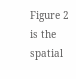Figure 2 is the spatial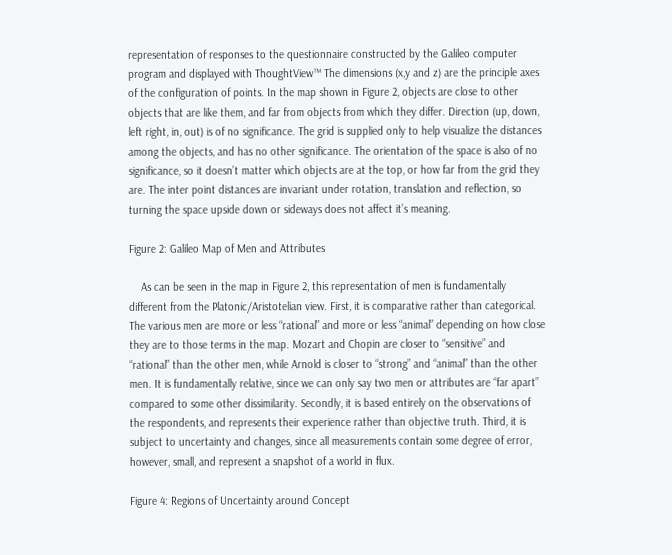representation of responses to the questionnaire constructed by the Galileo computer program and displayed with ThoughtView™ The dimensions (x,y and z) are the principle axes of the configuration of points. In the map shown in Figure 2, objects are close to other objects that are like them, and far from objects from which they differ. Direction (up, down, left right, in, out) is of no significance. The grid is supplied only to help visualize the distances among the objects, and has no other significance. The orientation of the space is also of no significance, so it doesn’t matter which objects are at the top, or how far from the grid they are. The inter point distances are invariant under rotation, translation and reflection, so turning the space upside down or sideways does not affect it’s meaning.

Figure 2: Galileo Map of Men and Attributes

    As can be seen in the map in Figure 2, this representation of men is fundamentally different from the Platonic/Aristotelian view. First, it is comparative rather than categorical. The various men are more or less “rational” and more or less “animal” depending on how close they are to those terms in the map. Mozart and Chopin are closer to “sensitive” and “rational” than the other men, while Arnold is closer to “strong” and “animal” than the other men. It is fundamentally relative, since we can only say two men or attributes are “far apart” compared to some other dissimilarity. Secondly, it is based entirely on the observations of the respondents, and represents their experience rather than objective truth. Third, it is subject to uncertainty and changes, since all measurements contain some degree of error, however, small, and represent a snapshot of a world in flux.

Figure 4: Regions of Uncertainty around Concept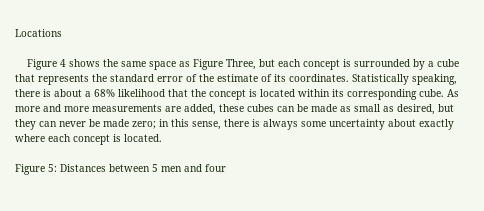Locations

    Figure 4 shows the same space as Figure Three, but each concept is surrounded by a cube that represents the standard error of the estimate of its coordinates. Statistically speaking, there is about a 68% likelihood that the concept is located within its corresponding cube. As more and more measurements are added, these cubes can be made as small as desired, but they can never be made zero; in this sense, there is always some uncertainty about exactly where each concept is located.

Figure 5: Distances between 5 men and four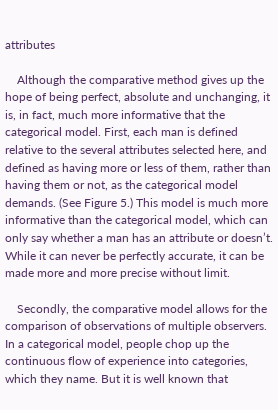attributes

    Although the comparative method gives up the hope of being perfect, absolute and unchanging, it is, in fact, much more informative that the categorical model. First, each man is defined relative to the several attributes selected here, and defined as having more or less of them, rather than having them or not, as the categorical model demands. (See Figure 5.) This model is much more informative than the categorical model, which can only say whether a man has an attribute or doesn’t. While it can never be perfectly accurate, it can be made more and more precise without limit.

    Secondly, the comparative model allows for the comparison of observations of multiple observers. In a categorical model, people chop up the continuous flow of experience into categories, which they name. But it is well known that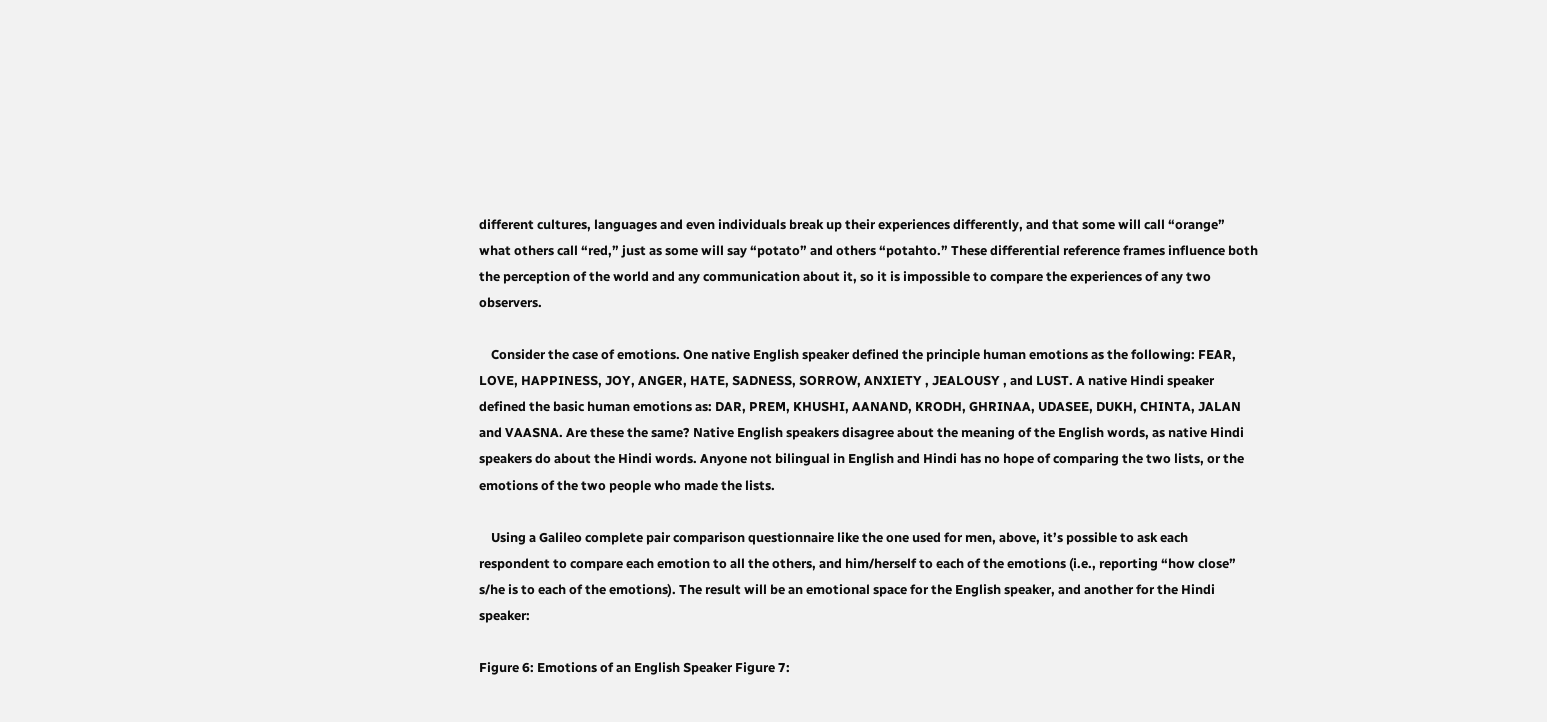different cultures, languages and even individuals break up their experiences differently, and that some will call “orange” what others call “red,” just as some will say “potato” and others “potahto.” These differential reference frames influence both the perception of the world and any communication about it, so it is impossible to compare the experiences of any two observers.

    Consider the case of emotions. One native English speaker defined the principle human emotions as the following: FEAR, LOVE, HAPPINESS, JOY, ANGER, HATE, SADNESS, SORROW, ANXIETY , JEALOUSY , and LUST. A native Hindi speaker defined the basic human emotions as: DAR, PREM, KHUSHI, AANAND, KRODH, GHRINAA, UDASEE, DUKH, CHINTA, JALAN and VAASNA. Are these the same? Native English speakers disagree about the meaning of the English words, as native Hindi speakers do about the Hindi words. Anyone not bilingual in English and Hindi has no hope of comparing the two lists, or the emotions of the two people who made the lists.

    Using a Galileo complete pair comparison questionnaire like the one used for men, above, it’s possible to ask each respondent to compare each emotion to all the others, and him/herself to each of the emotions (i.e., reporting “how close” s/he is to each of the emotions). The result will be an emotional space for the English speaker, and another for the Hindi speaker:

Figure 6: Emotions of an English Speaker Figure 7: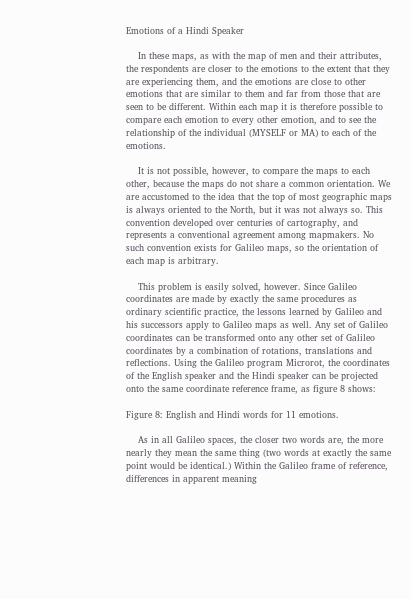Emotions of a Hindi Speaker

    In these maps, as with the map of men and their attributes, the respondents are closer to the emotions to the extent that they are experiencing them, and the emotions are close to other emotions that are similar to them and far from those that are seen to be different. Within each map it is therefore possible to compare each emotion to every other emotion, and to see the relationship of the individual (MYSELF or MA) to each of the emotions.

    It is not possible, however, to compare the maps to each other, because the maps do not share a common orientation. We are accustomed to the idea that the top of most geographic maps is always oriented to the North, but it was not always so. This convention developed over centuries of cartography, and represents a conventional agreement among mapmakers. No such convention exists for Galileo maps, so the orientation of each map is arbitrary.

    This problem is easily solved, however. Since Galileo coordinates are made by exactly the same procedures as ordinary scientific practice, the lessons learned by Galileo and his successors apply to Galileo maps as well. Any set of Galileo coordinates can be transformed onto any other set of Galileo coordinates by a combination of rotations, translations and reflections. Using the Galileo program Microrot, the coordinates of the English speaker and the Hindi speaker can be projected onto the same coordinate reference frame, as figure 8 shows:

Figure 8: English and Hindi words for 11 emotions.

    As in all Galileo spaces, the closer two words are, the more nearly they mean the same thing (two words at exactly the same point would be identical.) Within the Galileo frame of reference, differences in apparent meaning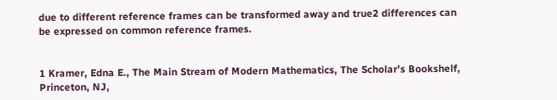due to different reference frames can be transformed away and true2 differences can be expressed on common reference frames.


1 Kramer, Edna E., The Main Stream of Modern Mathematics, The Scholar’s Bookshelf, Princeton, NJ,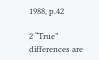1988, p.42

2 “True” differences are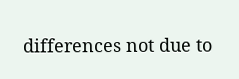differences not due to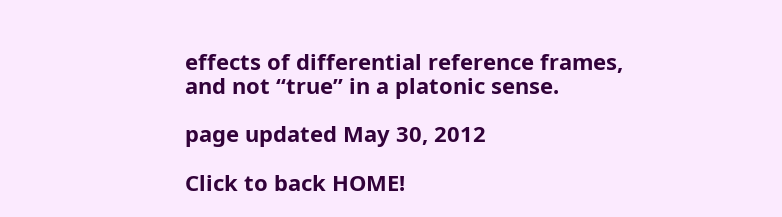effects of differential reference frames, and not “true” in a platonic sense.

page updated May 30, 2012

Click to back HOME!